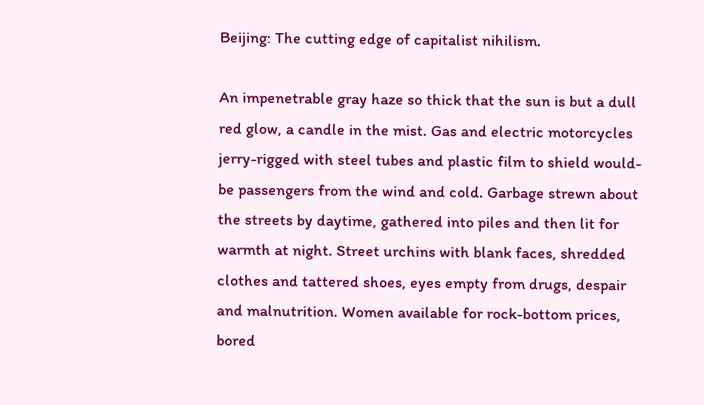Beijing: The cutting edge of capitalist nihilism.

An impenetrable gray haze so thick that the sun is but a dull red glow, a candle in the mist. Gas and electric motorcycles jerry-rigged with steel tubes and plastic film to shield would-be passengers from the wind and cold. Garbage strewn about the streets by daytime, gathered into piles and then lit for warmth at night. Street urchins with blank faces, shredded clothes and tattered shoes, eyes empty from drugs, despair and malnutrition. Women available for rock-bottom prices, bored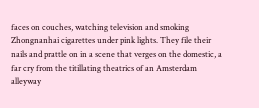faces on couches, watching television and smoking Zhongnanhai cigarettes under pink lights. They file their nails and prattle on in a scene that verges on the domestic, a far cry from the titillating theatrics of an Amsterdam alleyway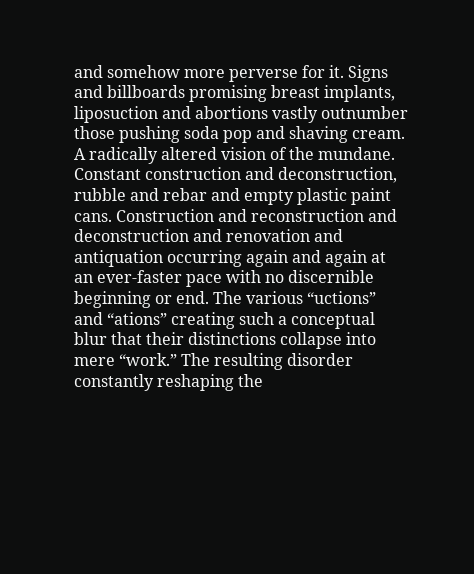and somehow more perverse for it. Signs and billboards promising breast implants, liposuction and abortions vastly outnumber those pushing soda pop and shaving cream. A radically altered vision of the mundane. Constant construction and deconstruction, rubble and rebar and empty plastic paint cans. Construction and reconstruction and deconstruction and renovation and antiquation occurring again and again at an ever-faster pace with no discernible beginning or end. The various “uctions” and “ations” creating such a conceptual blur that their distinctions collapse into mere “work.” The resulting disorder constantly reshaping the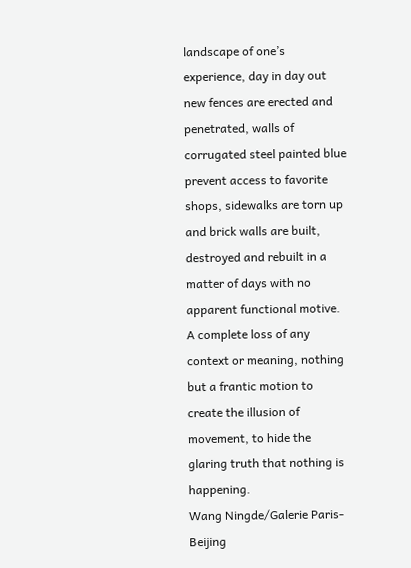landscape of one’s experience, day in day out new fences are erected and penetrated, walls of corrugated steel painted blue prevent access to favorite shops, sidewalks are torn up and brick walls are built, destroyed and rebuilt in a matter of days with no apparent functional motive. A complete loss of any context or meaning, nothing but a frantic motion to create the illusion of movement, to hide the glaring truth that nothing is happening.
Wang Ningde/Galerie Paris-Beijing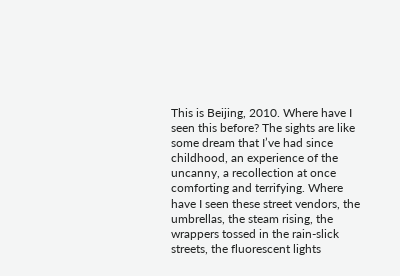This is Beijing, 2010. Where have I seen this before? The sights are like some dream that I’ve had since childhood, an experience of the uncanny, a recollection at once comforting and terrifying. Where have I seen these street vendors, the umbrellas, the steam rising, the wrappers tossed in the rain-slick streets, the fluorescent lights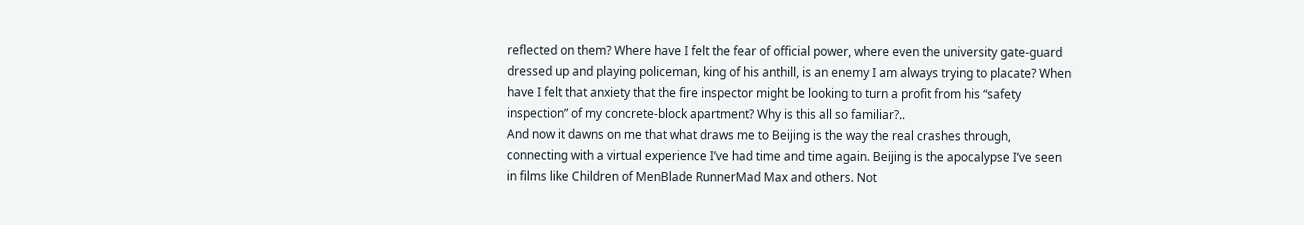reflected on them? Where have I felt the fear of official power, where even the university gate-guard dressed up and playing policeman, king of his anthill, is an enemy I am always trying to placate? When have I felt that anxiety that the fire inspector might be looking to turn a profit from his “safety inspection” of my concrete-block apartment? Why is this all so familiar?..
And now it dawns on me that what draws me to Beijing is the way the real crashes through, connecting with a virtual experience I’ve had time and time again. Beijing is the apocalypse I’ve seen in films like Children of MenBlade RunnerMad Max and others. Not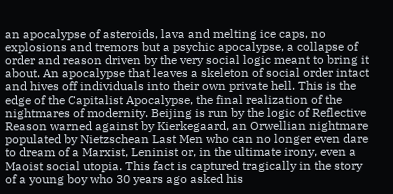an apocalypse of asteroids, lava and melting ice caps, no explosions and tremors but a psychic apocalypse, a collapse of order and reason driven by the very social logic meant to bring it about. An apocalypse that leaves a skeleton of social order intact and hives off individuals into their own private hell. This is the edge of the Capitalist Apocalypse, the final realization of the nightmares of modernity. Beijing is run by the logic of Reflective Reason warned against by Kierkegaard, an Orwellian nightmare populated by Nietzschean Last Men who can no longer even dare to dream of a Marxist, Leninist or, in the ultimate irony, even a Maoist social utopia. This fact is captured tragically in the story of a young boy who 30 years ago asked his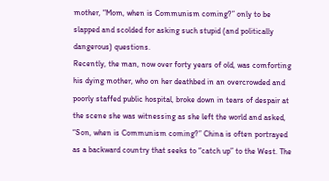mother, “Mom, when is Communism coming?” only to be slapped and scolded for asking such stupid (and politically dangerous) questions.
Recently, the man, now over forty years of old, was comforting his dying mother, who on her deathbed in an overcrowded and poorly staffed public hospital, broke down in tears of despair at the scene she was witnessing as she left the world and asked, “Son, when is Communism coming?” China is often portrayed as a backward country that seeks to “catch up” to the West. The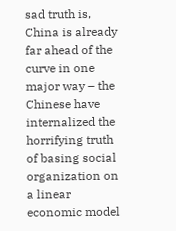sad truth is, China is already far ahead of the curve in one major way – the Chinese have internalized the horrifying truth of basing social organization on a linear economic model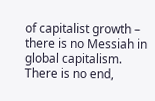of capitalist growth – there is no Messiah in global capitalism. There is no end,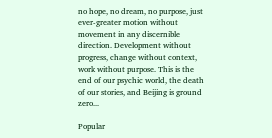no hope, no dream, no purpose, just ever-greater motion without movement in any discernible direction. Development without progress, change without context, work without purpose. This is the end of our psychic world, the death of our stories, and Beijing is ground zero...

Popular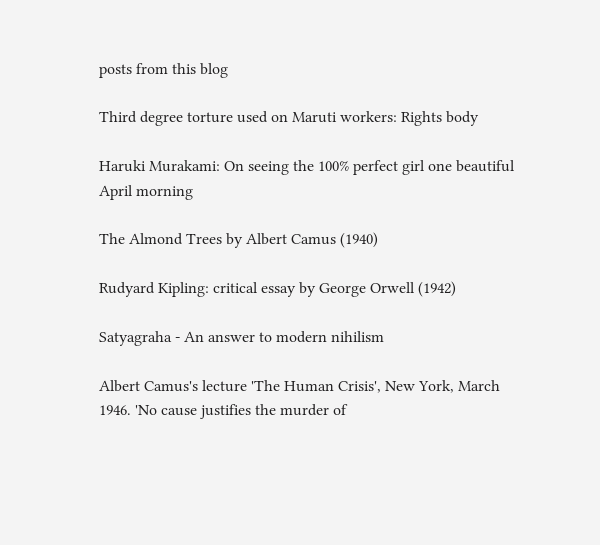posts from this blog

Third degree torture used on Maruti workers: Rights body

Haruki Murakami: On seeing the 100% perfect girl one beautiful April morning

The Almond Trees by Albert Camus (1940)

Rudyard Kipling: critical essay by George Orwell (1942)

Satyagraha - An answer to modern nihilism

Albert Camus's lecture 'The Human Crisis', New York, March 1946. 'No cause justifies the murder of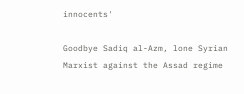innocents'

Goodbye Sadiq al-Azm, lone Syrian Marxist against the Assad regime